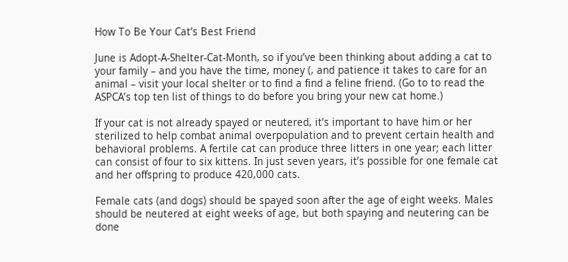How To Be Your Cat’s Best Friend

June is Adopt-A-Shelter-Cat-Month, so if you’ve been thinking about adding a cat to your family – and you have the time, money (, and patience it takes to care for an animal – visit your local shelter or to find a find a feline friend. (Go to to read the ASPCA’s top ten list of things to do before you bring your new cat home.)

If your cat is not already spayed or neutered, it’s important to have him or her sterilized to help combat animal overpopulation and to prevent certain health and behavioral problems. A fertile cat can produce three litters in one year; each litter can consist of four to six kittens. In just seven years, it’s possible for one female cat and her offspring to produce 420,000 cats.

Female cats (and dogs) should be spayed soon after the age of eight weeks. Males should be neutered at eight weeks of age, but both spaying and neutering can be done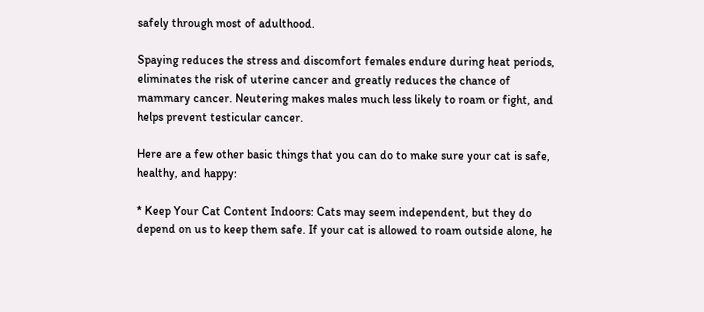safely through most of adulthood.

Spaying reduces the stress and discomfort females endure during heat periods, eliminates the risk of uterine cancer and greatly reduces the chance of mammary cancer. Neutering makes males much less likely to roam or fight, and helps prevent testicular cancer.

Here are a few other basic things that you can do to make sure your cat is safe, healthy, and happy:

* Keep Your Cat Content Indoors: Cats may seem independent, but they do depend on us to keep them safe. If your cat is allowed to roam outside alone, he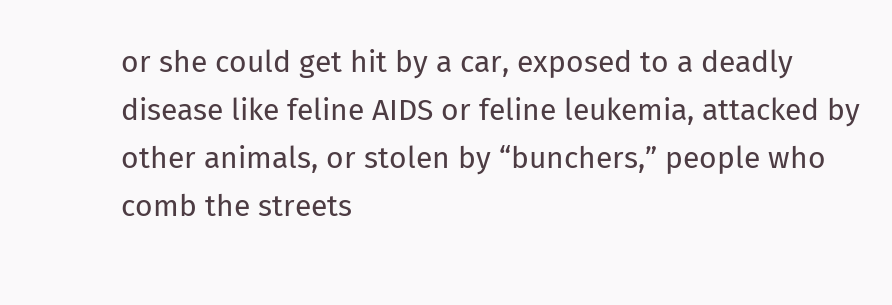or she could get hit by a car, exposed to a deadly disease like feline AIDS or feline leukemia, attacked by other animals, or stolen by “bunchers,” people who comb the streets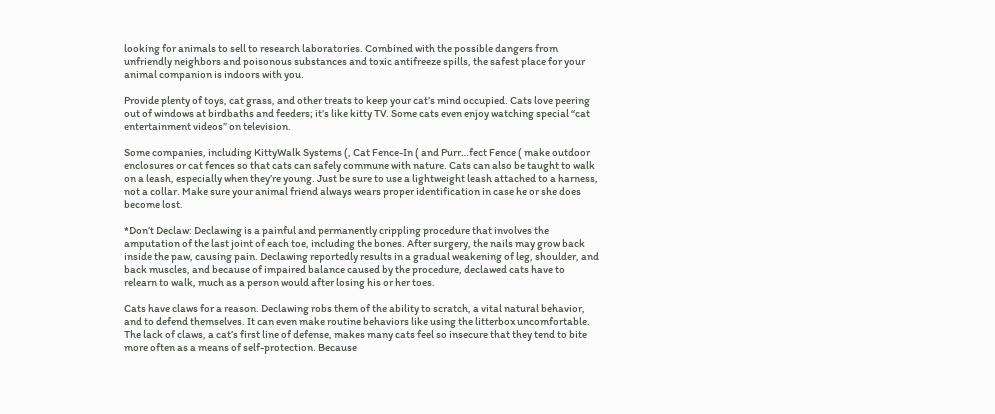looking for animals to sell to research laboratories. Combined with the possible dangers from unfriendly neighbors and poisonous substances and toxic antifreeze spills, the safest place for your animal companion is indoors with you.

Provide plenty of toys, cat grass, and other treats to keep your cat’s mind occupied. Cats love peering out of windows at birdbaths and feeders; it’s like kitty TV. Some cats even enjoy watching special “cat entertainment videos” on television.

Some companies, including KittyWalk Systems (, Cat Fence-In ( and Purr…fect Fence ( make outdoor enclosures or cat fences so that cats can safely commune with nature. Cats can also be taught to walk on a leash, especially when they’re young. Just be sure to use a lightweight leash attached to a harness, not a collar. Make sure your animal friend always wears proper identification in case he or she does become lost.

*Don’t Declaw: Declawing is a painful and permanently crippling procedure that involves the amputation of the last joint of each toe, including the bones. After surgery, the nails may grow back inside the paw, causing pain. Declawing reportedly results in a gradual weakening of leg, shoulder, and back muscles, and because of impaired balance caused by the procedure, declawed cats have to relearn to walk, much as a person would after losing his or her toes.

Cats have claws for a reason. Declawing robs them of the ability to scratch, a vital natural behavior, and to defend themselves. It can even make routine behaviors like using the litterbox uncomfortable. The lack of claws, a cat’s first line of defense, makes many cats feel so insecure that they tend to bite more often as a means of self-protection. Because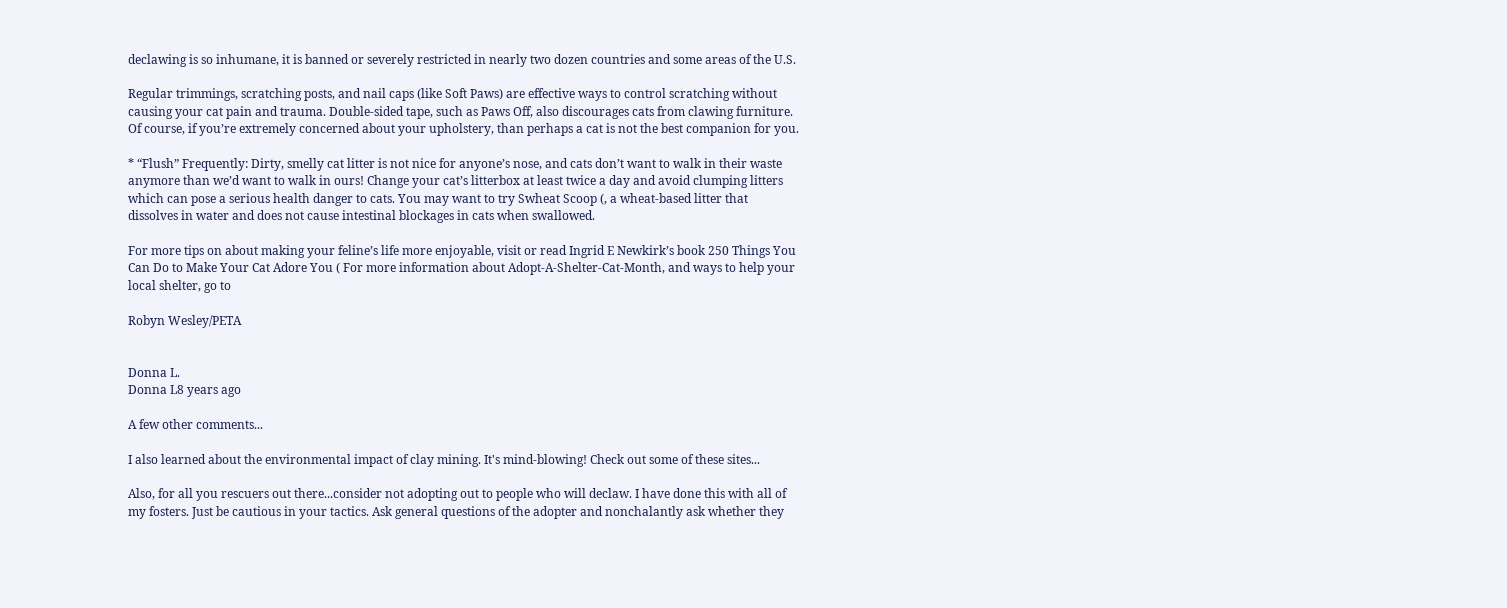declawing is so inhumane, it is banned or severely restricted in nearly two dozen countries and some areas of the U.S.

Regular trimmings, scratching posts, and nail caps (like Soft Paws) are effective ways to control scratching without causing your cat pain and trauma. Double-sided tape, such as Paws Off, also discourages cats from clawing furniture. Of course, if you’re extremely concerned about your upholstery, than perhaps a cat is not the best companion for you.

* “Flush” Frequently: Dirty, smelly cat litter is not nice for anyone’s nose, and cats don’t want to walk in their waste anymore than we’d want to walk in ours! Change your cat’s litterbox at least twice a day and avoid clumping litters which can pose a serious health danger to cats. You may want to try Swheat Scoop (, a wheat-based litter that dissolves in water and does not cause intestinal blockages in cats when swallowed.

For more tips on about making your feline’s life more enjoyable, visit or read Ingrid E Newkirk’s book 250 Things You Can Do to Make Your Cat Adore You ( For more information about Adopt-A-Shelter-Cat-Month, and ways to help your local shelter, go to

Robyn Wesley/PETA


Donna L.
Donna L8 years ago

A few other comments...

I also learned about the environmental impact of clay mining. It's mind-blowing! Check out some of these sites...

Also, for all you rescuers out there...consider not adopting out to people who will declaw. I have done this with all of my fosters. Just be cautious in your tactics. Ask general questions of the adopter and nonchalantly ask whether they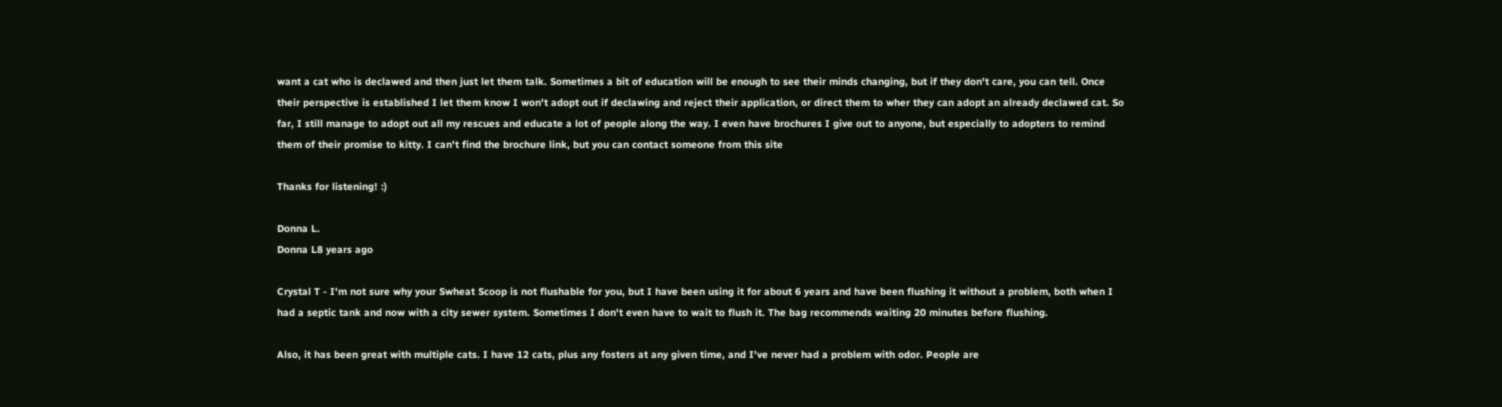want a cat who is declawed and then just let them talk. Sometimes a bit of education will be enough to see their minds changing, but if they don't care, you can tell. Once their perspective is established I let them know I won't adopt out if declawing and reject their application, or direct them to wher they can adopt an already declawed cat. So far, I still manage to adopt out all my rescues and educate a lot of people along the way. I even have brochures I give out to anyone, but especially to adopters to remind them of their promise to kitty. I can't find the brochure link, but you can contact someone from this site

Thanks for listening! :)

Donna L.
Donna L8 years ago

Crystal T - I'm not sure why your Swheat Scoop is not flushable for you, but I have been using it for about 6 years and have been flushing it without a problem, both when I had a septic tank and now with a city sewer system. Sometimes I don't even have to wait to flush it. The bag recommends waiting 20 minutes before flushing.

Also, it has been great with multiple cats. I have 12 cats, plus any fosters at any given time, and I've never had a problem with odor. People are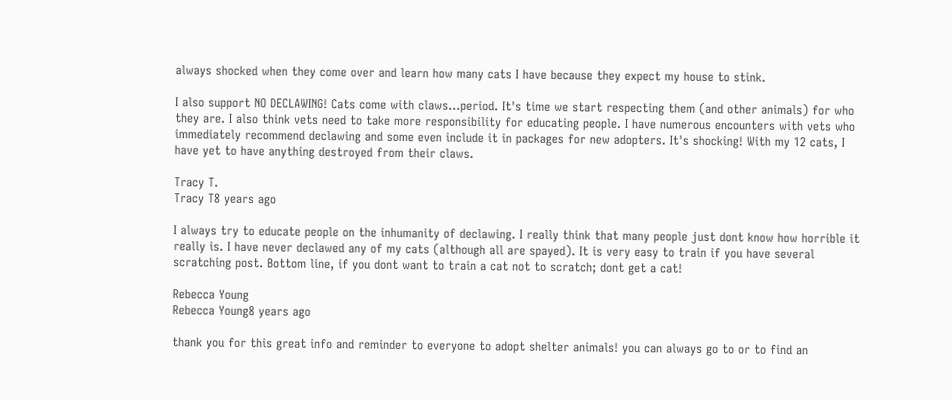always shocked when they come over and learn how many cats I have because they expect my house to stink.

I also support NO DECLAWING! Cats come with claws...period. It's time we start respecting them (and other animals) for who they are. I also think vets need to take more responsibility for educating people. I have numerous encounters with vets who immediately recommend declawing and some even include it in packages for new adopters. It's shocking! With my 12 cats, I have yet to have anything destroyed from their claws.

Tracy T.
Tracy T8 years ago

I always try to educate people on the inhumanity of declawing. I really think that many people just dont know how horrible it really is. I have never declawed any of my cats (although all are spayed). It is very easy to train if you have several scratching post. Bottom line, if you dont want to train a cat not to scratch; dont get a cat!

Rebecca Young
Rebecca Young8 years ago

thank you for this great info and reminder to everyone to adopt shelter animals! you can always go to or to find an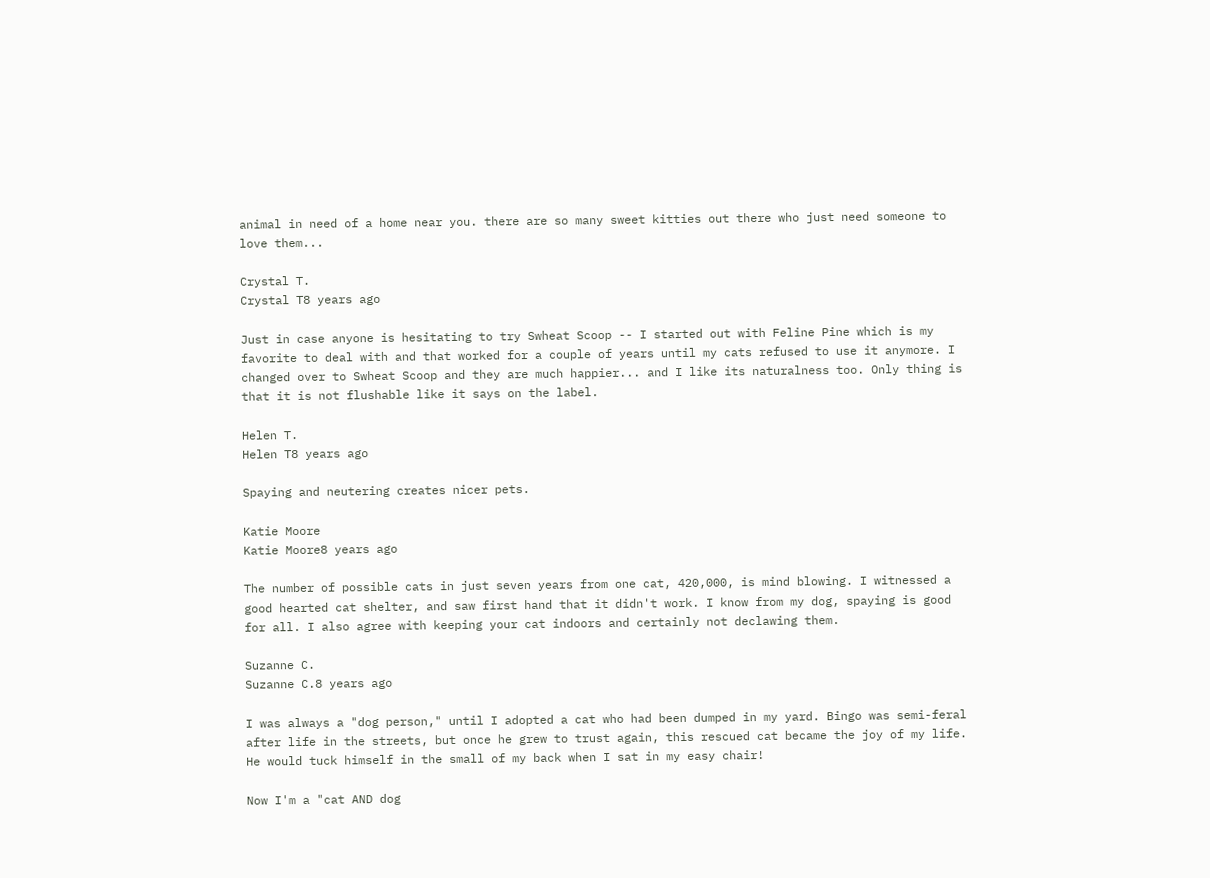animal in need of a home near you. there are so many sweet kitties out there who just need someone to love them...

Crystal T.
Crystal T8 years ago

Just in case anyone is hesitating to try Swheat Scoop -- I started out with Feline Pine which is my favorite to deal with and that worked for a couple of years until my cats refused to use it anymore. I changed over to Swheat Scoop and they are much happier... and I like its naturalness too. Only thing is that it is not flushable like it says on the label.

Helen T.
Helen T8 years ago

Spaying and neutering creates nicer pets.

Katie Moore
Katie Moore8 years ago

The number of possible cats in just seven years from one cat, 420,000, is mind blowing. I witnessed a good hearted cat shelter, and saw first hand that it didn't work. I know from my dog, spaying is good for all. I also agree with keeping your cat indoors and certainly not declawing them.

Suzanne C.
Suzanne C.8 years ago

I was always a "dog person," until I adopted a cat who had been dumped in my yard. Bingo was semi-feral after life in the streets, but once he grew to trust again, this rescued cat became the joy of my life. He would tuck himself in the small of my back when I sat in my easy chair!

Now I'm a "cat AND dog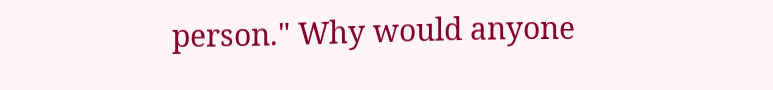person." Why would anyone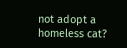not adopt a homeless cat?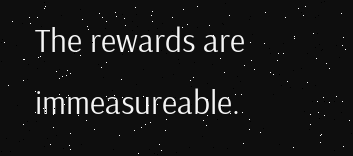The rewards are immeasureable.